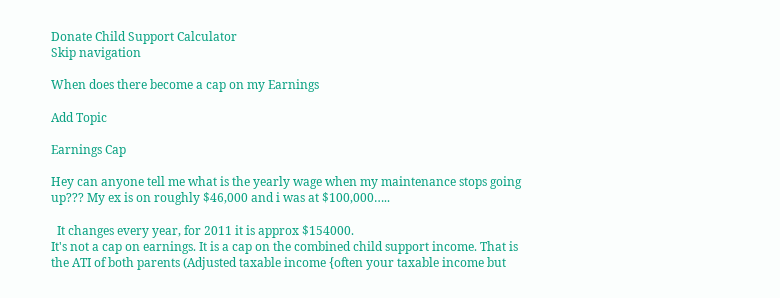Donate Child Support Calculator
Skip navigation

When does there become a cap on my Earnings

Add Topic

Earnings Cap

Hey can anyone tell me what is the yearly wage when my maintenance stops going up??? My ex is on roughly $46,000 and i was at $100,000…..

  It changes every year, for 2011 it is approx $154000.
It's not a cap on earnings. It is a cap on the combined child support income. That is the ATI of both parents (Adjusted taxable income {often your taxable income but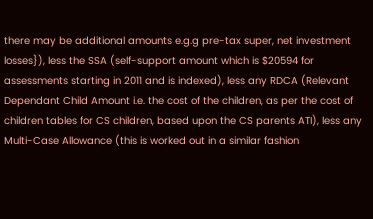there may be additional amounts e.g.g pre-tax super, net investment losses}), less the SSA (self-support amount which is $20594 for assessments starting in 2011 and is indexed), less any RDCA (Relevant Dependant Child Amount i.e. the cost of the children, as per the cost of children tables for CS children, based upon the CS parents ATI), less any Multi-Case Allowance (this is worked out in a similar fashion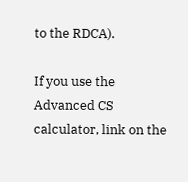to the RDCA).

If you use the Advanced CS calculator, link on the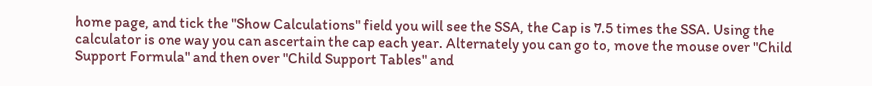home page, and tick the "Show Calculations" field you will see the SSA, the Cap is 7.5 times the SSA. Using the calculator is one way you can ascertain the cap each year. Alternately you can go to, move the mouse over "Child Support Formula" and then over "Child Support Tables" and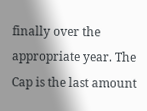finally over the appropriate year. The Cap is the last amount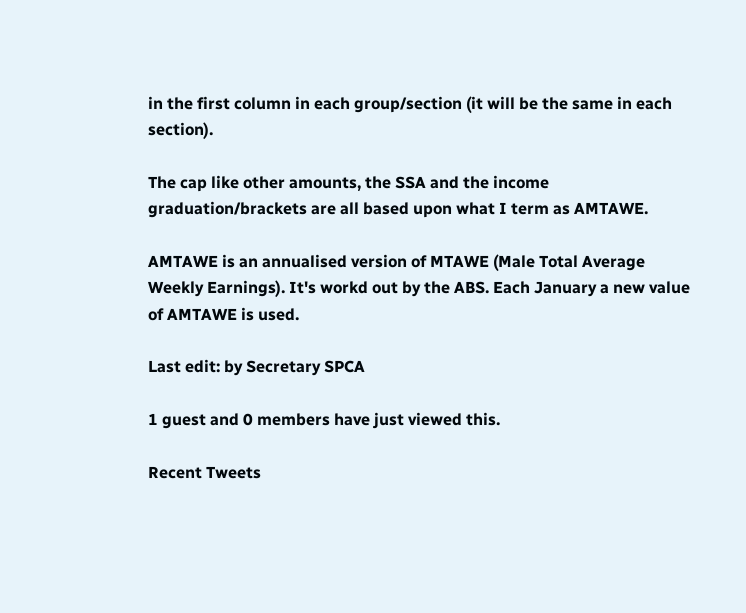in the first column in each group/section (it will be the same in each section).

The cap like other amounts, the SSA and the income graduation/brackets are all based upon what I term as AMTAWE.

AMTAWE is an annualised version of MTAWE (Male Total Average Weekly Earnings). It's workd out by the ABS. Each January a new value of AMTAWE is used.

Last edit: by Secretary SPCA

1 guest and 0 members have just viewed this.

Recent Tweets